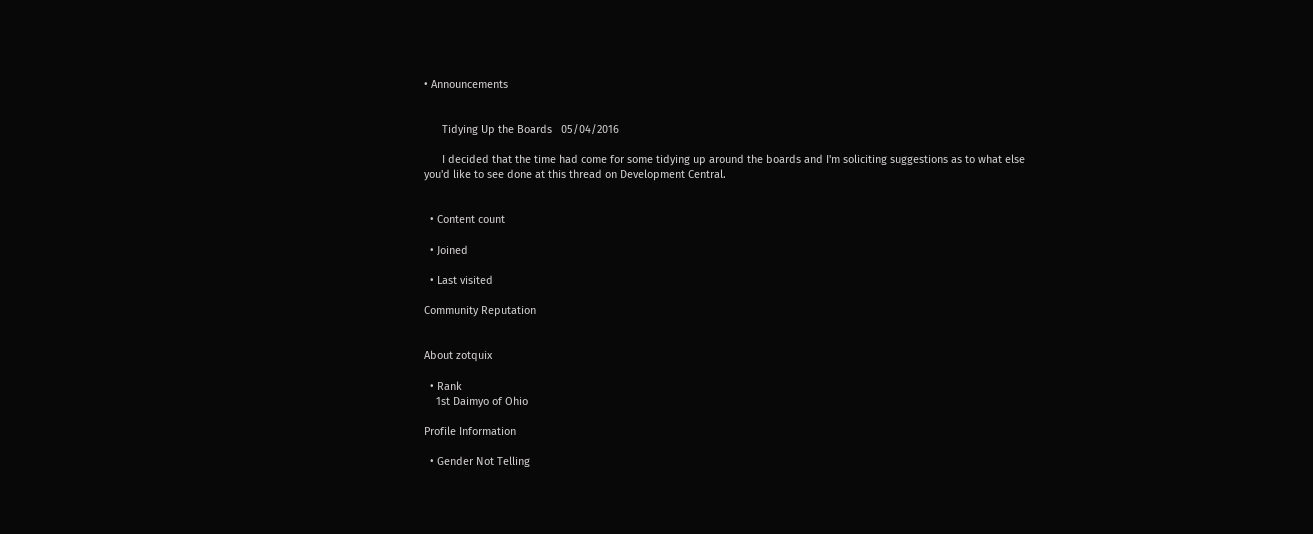• Announcements


      Tidying Up the Boards   05/04/2016

      I decided that the time had come for some tidying up around the boards and I'm soliciting suggestions as to what else you'd like to see done at this thread on Development Central.


  • Content count

  • Joined

  • Last visited

Community Reputation


About zotquix

  • Rank
    1st Daimyo of Ohio

Profile Information

  • Gender Not Telling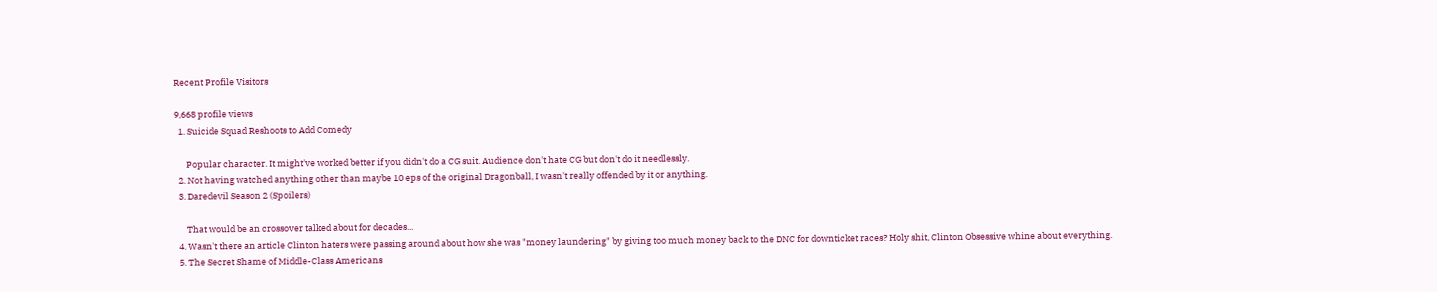Recent Profile Visitors

9,668 profile views
  1. Suicide Squad Reshoots to Add Comedy

      Popular character. It might've worked better if you didn't do a CG suit. Audience don't hate CG but don't do it needlessly.
  2. Not having watched anything other than maybe 10 eps of the original Dragonball, I wasn't really offended by it or anything.
  3. Daredevil Season 2 (Spoilers)

      That would be an crossover talked about for decades...
  4. Wasn't there an article Clinton haters were passing around about how she was "money laundering" by giving too much money back to the DNC for downticket races? Holy shit, Clinton Obsessive whine about everything.
  5. The Secret Shame of Middle-Class Americans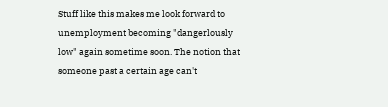Stuff like this makes me look forward to unemployment becoming "dangerlously low" again sometime soon. The notion that someone past a certain age can't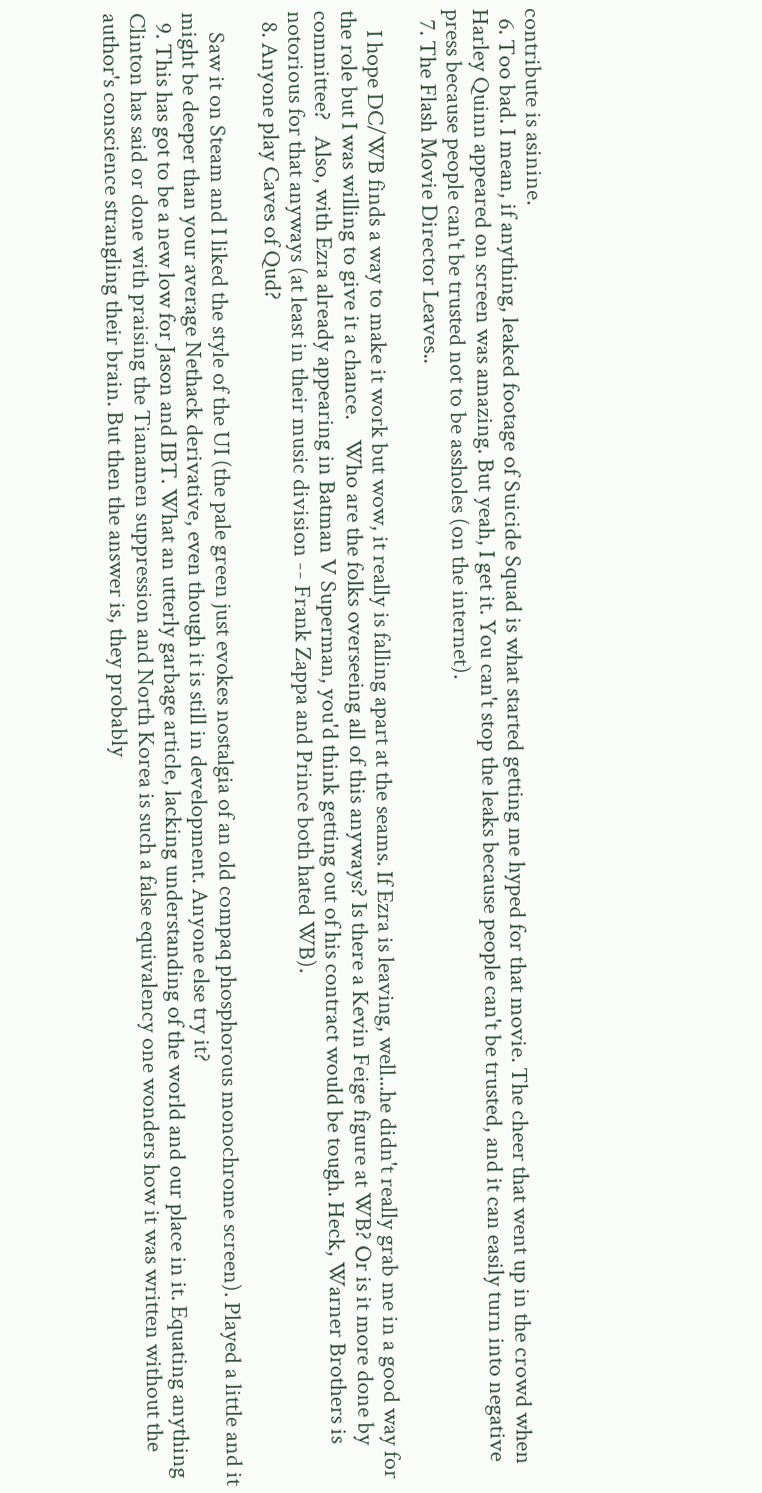contribute is asinine.
  6. Too bad. I mean, if anything, leaked footage of Suicide Squad is what started getting me hyped for that movie. The cheer that went up in the crowd when Harley Quinn appeared on screen was amazing. But yeah, I get it. You can't stop the leaks because people can't be trusted, and it can easily turn into negative press because people can't be trusted not to be assholes (on the internet).
  7. The Flash Movie Director Leaves..

    I hope DC/WB finds a way to make it work but wow, it really is falling apart at the seams. If Ezra is leaving, well...he didn't really grab me in a good way for the role but I was willing to give it a chance.    Who are the folks overseeing all of this anyways? Is there a Kevin Feige figure at WB? Or is it more done by committee?   Also, with Ezra already appearing in Batman V Superman, you'd think getting out of his contract would be tough. Heck, Warner Brothers is notorious for that anyways (at least in their music division -- Frank Zappa and Prince both hated WB).
  8. Anyone play Caves of Qud?

    Saw it on Steam and I liked the style of the UI (the pale green just evokes nostalgia of an old compaq phosphorous monochrome screen). Played a little and it might be deeper than your average Nethack derivative, even though it is still in development. Anyone else try it?
  9. This has got to be a new low for Jason and IBT. What an utterly garbage article, lacking understanding of the world and our place in it. Equating anything Clinton has said or done with praising the Tianamen suppression and North Korea is such a false equivalency one wonders how it was written without the author's conscience strangling their brain. But then the answer is, they probably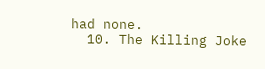had none.
  10. The Killing Joke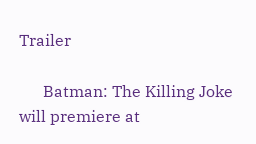Trailer

      Batman: The Killing Joke will premiere at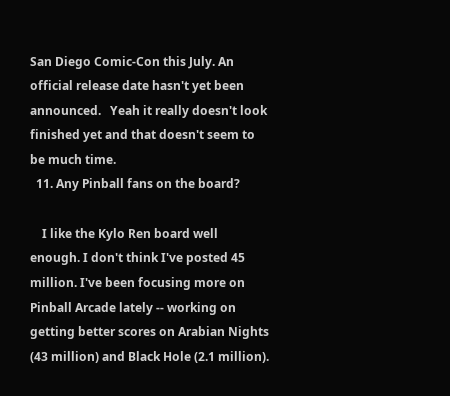San Diego Comic-Con this July. An official release date hasn't yet been announced.   Yeah it really doesn't look finished yet and that doesn't seem to be much time.
  11. Any Pinball fans on the board?

    I like the Kylo Ren board well enough. I don't think I've posted 45 million. I've been focusing more on Pinball Arcade lately -- working on getting better scores on Arabian Nights (43 million) and Black Hole (2.1 million).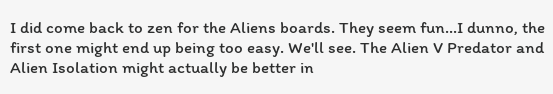I did come back to zen for the Aliens boards. They seem fun...I dunno, the first one might end up being too easy. We'll see. The Alien V Predator and Alien Isolation might actually be better in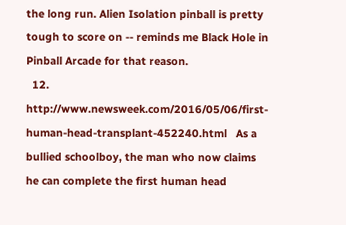the long run. Alien Isolation pinball is pretty tough to score on -- reminds me Black Hole in Pinball Arcade for that reason.
  12. http://www.newsweek.com/2016/05/06/first-human-head-transplant-452240.html   As a bullied schoolboy, the man who now claims he can complete the first human head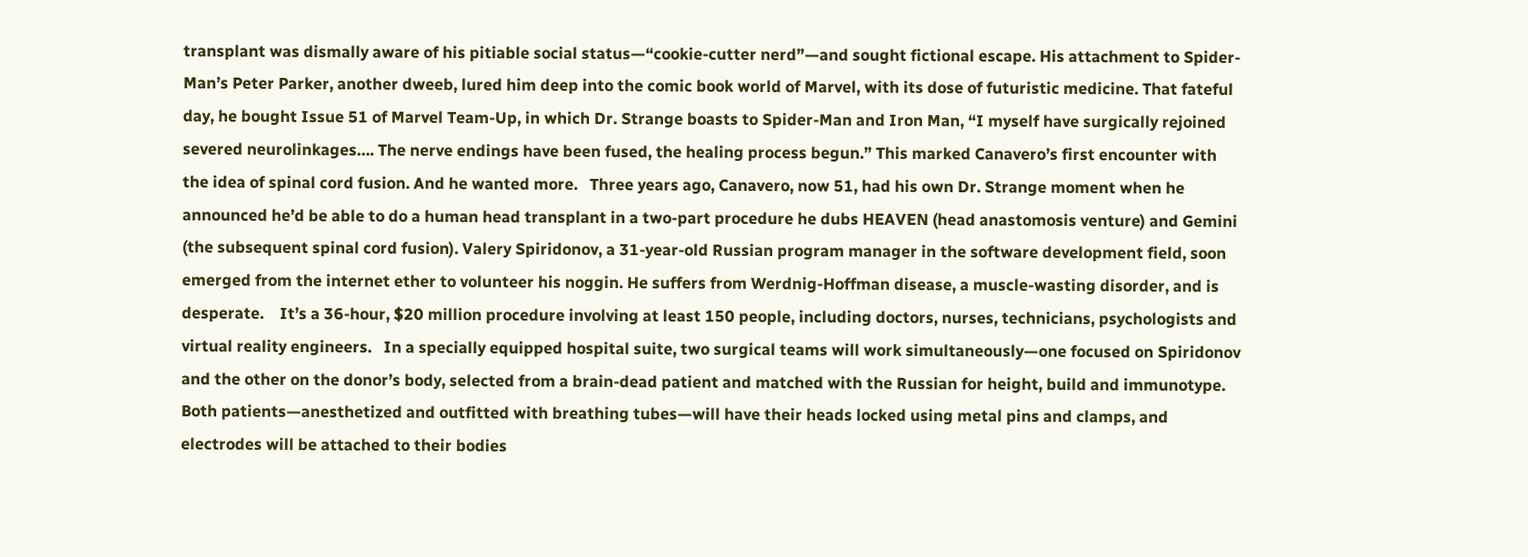transplant was dismally aware of his pitiable social status—“cookie-cutter nerd”—and sought fictional escape. His attachment to Spider-Man’s Peter Parker, another dweeb, lured him deep into the comic book world of Marvel, with its dose of futuristic medicine. That fateful day, he bought Issue 51 of Marvel Team-Up, in which Dr. Strange boasts to Spider-Man and Iron Man, “I myself have surgically rejoined severed neurolinkages…. The nerve endings have been fused, the healing process begun.” This marked Canavero’s first encounter with the idea of spinal cord fusion. And he wanted more.   Three years ago, Canavero, now 51, had his own Dr. Strange moment when he announced he’d be able to do a human head transplant in a two-part procedure he dubs HEAVEN (head anastomosis venture) and Gemini (the subsequent spinal cord fusion). Valery Spiridonov, a 31-year-old Russian program manager in the software development field, soon emerged from the internet ether to volunteer his noggin. He suffers from Werdnig-Hoffman disease, a muscle-wasting disorder, and is desperate.    It’s a 36-hour, $20 million procedure involving at least 150 people, including doctors, nurses, technicians, psychologists and virtual reality engineers.   In a specially equipped hospital suite, two surgical teams will work simultaneously—one focused on Spiridonov and the other on the donor’s body, selected from a brain-dead patient and matched with the Russian for height, build and immunotype. Both patients—anesthetized and outfitted with breathing tubes—will have their heads locked using metal pins and clamps, and electrodes will be attached to their bodies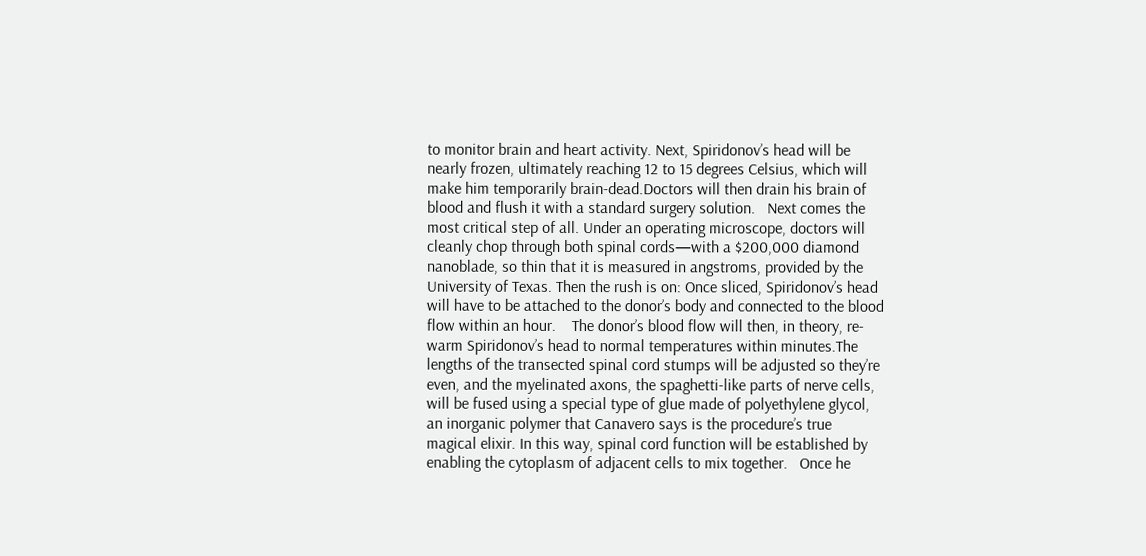to monitor brain and heart activity. Next, Spiridonov’s head will be nearly frozen, ultimately reaching 12 to 15 degrees Celsius, which will make him temporarily brain-dead.Doctors will then drain his brain of blood and flush it with a standard surgery solution.   Next comes the most critical step of all. Under an operating microscope, doctors will cleanly chop through both spinal cords—with a $200,000 diamond nanoblade, so thin that it is measured in angstroms, provided by the University of Texas. Then the rush is on: Once sliced, Spiridonov’s head will have to be attached to the donor’s body and connected to the blood flow within an hour.    The donor’s blood flow will then, in theory, re-warm Spiridonov’s head to normal temperatures within minutes.The lengths of the transected spinal cord stumps will be adjusted so they’re even, and the myelinated axons, the spaghetti-like parts of nerve cells, will be fused using a special type of glue made of polyethylene glycol, an inorganic polymer that Canavero says is the procedure’s true magical elixir. In this way, spinal cord function will be established by enabling the cytoplasm of adjacent cells to mix together.   Once he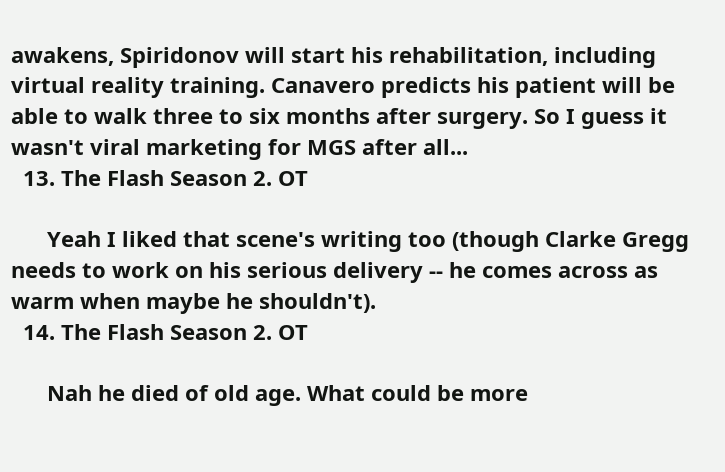awakens, Spiridonov will start his rehabilitation, including virtual reality training. Canavero predicts his patient will be able to walk three to six months after surgery. So I guess it wasn't viral marketing for MGS after all...
  13. The Flash Season 2. OT

      Yeah I liked that scene's writing too (though Clarke Gregg needs to work on his serious delivery -- he comes across as warm when maybe he shouldn't).
  14. The Flash Season 2. OT

      Nah he died of old age. What could be more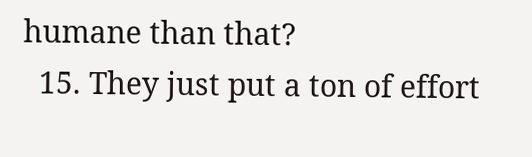humane than that?
  15. They just put a ton of effort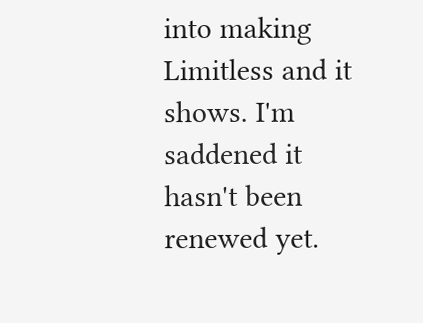into making Limitless and it shows. I'm saddened it hasn't been renewed yet.